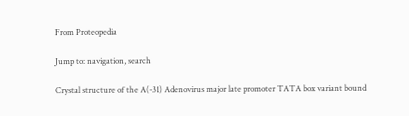From Proteopedia

Jump to: navigation, search

Crystal structure of the A(-31) Adenovirus major late promoter TATA box variant bound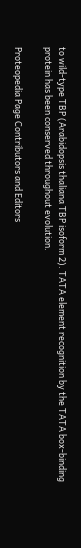to wild-type TBP (Arabidopsis thaliana TBP isoform 2). TATA element recognition by the TATA box-binding protein has been conserved throughout evolution.

Proteopedia Page Contributors and Editors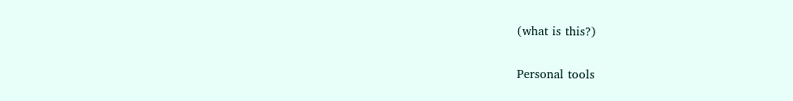(what is this?)


Personal tools